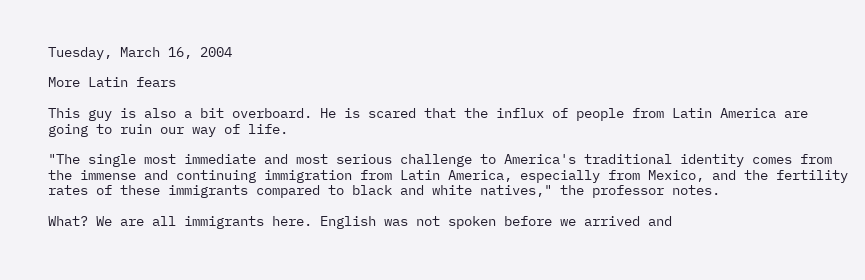Tuesday, March 16, 2004

More Latin fears

This guy is also a bit overboard. He is scared that the influx of people from Latin America are going to ruin our way of life.

"The single most immediate and most serious challenge to America's traditional identity comes from the immense and continuing immigration from Latin America, especially from Mexico, and the fertility rates of these immigrants compared to black and white natives," the professor notes.

What? We are all immigrants here. English was not spoken before we arrived and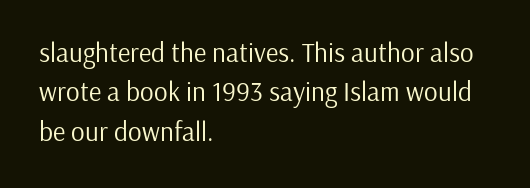slaughtered the natives. This author also wrote a book in 1993 saying Islam would be our downfall.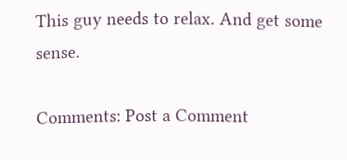This guy needs to relax. And get some sense.

Comments: Post a Comment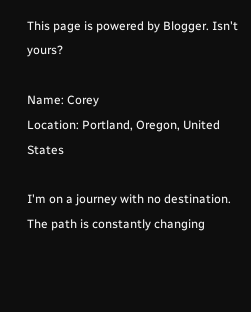This page is powered by Blogger. Isn't yours?

Name: Corey
Location: Portland, Oregon, United States

I'm on a journey with no destination. The path is constantly changing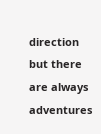direction but there are always adventures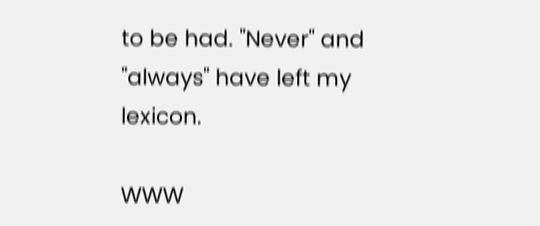to be had. "Never" and "always" have left my lexicon.

WWW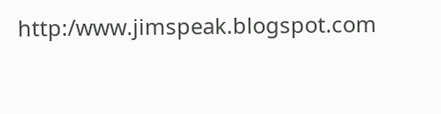http:/www.jimspeak.blogspot.com